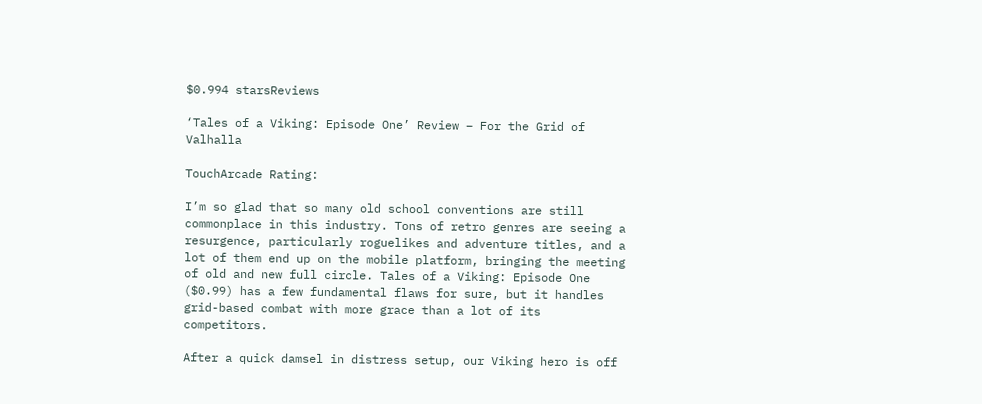$0.994 starsReviews

‘Tales of a Viking: Episode One’ Review – For the Grid of Valhalla

TouchArcade Rating:

I’m so glad that so many old school conventions are still commonplace in this industry. Tons of retro genres are seeing a resurgence, particularly roguelikes and adventure titles, and a lot of them end up on the mobile platform, bringing the meeting of old and new full circle. Tales of a Viking: Episode One ($0.99) has a few fundamental flaws for sure, but it handles grid-based combat with more grace than a lot of its competitors.

After a quick damsel in distress setup, our Viking hero is off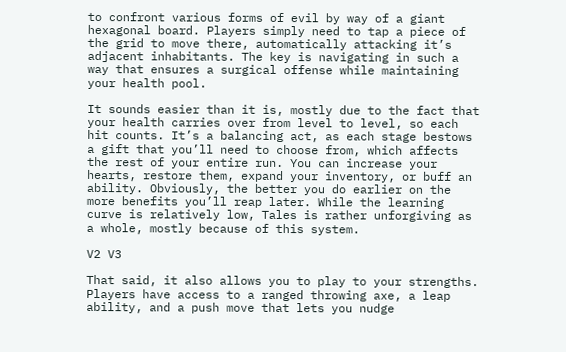to confront various forms of evil by way of a giant hexagonal board. Players simply need to tap a piece of the grid to move there, automatically attacking it’s adjacent inhabitants. The key is navigating in such a way that ensures a surgical offense while maintaining your health pool.

It sounds easier than it is, mostly due to the fact that your health carries over from level to level, so each hit counts. It’s a balancing act, as each stage bestows a gift that you’ll need to choose from, which affects the rest of your entire run. You can increase your hearts, restore them, expand your inventory, or buff an ability. Obviously, the better you do earlier on the more benefits you’ll reap later. While the learning curve is relatively low, Tales is rather unforgiving as a whole, mostly because of this system.

V2 V3

That said, it also allows you to play to your strengths. Players have access to a ranged throwing axe, a leap ability, and a push move that lets you nudge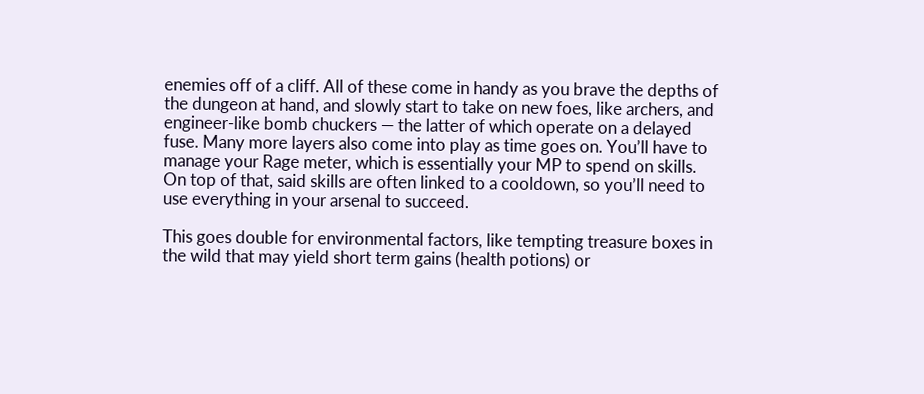enemies off of a cliff. All of these come in handy as you brave the depths of the dungeon at hand, and slowly start to take on new foes, like archers, and engineer-like bomb chuckers — the latter of which operate on a delayed fuse. Many more layers also come into play as time goes on. You’ll have to manage your Rage meter, which is essentially your MP to spend on skills. On top of that, said skills are often linked to a cooldown, so you’ll need to use everything in your arsenal to succeed.

This goes double for environmental factors, like tempting treasure boxes in the wild that may yield short term gains (health potions) or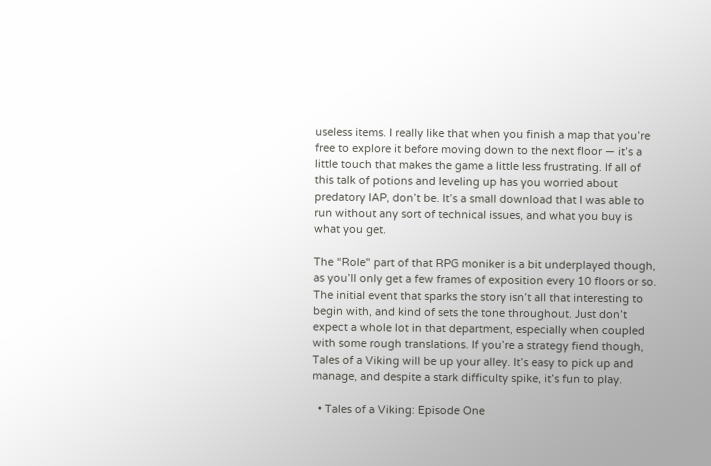useless items. I really like that when you finish a map that you’re free to explore it before moving down to the next floor — it’s a little touch that makes the game a little less frustrating. If all of this talk of potions and leveling up has you worried about predatory IAP, don’t be. It’s a small download that I was able to run without any sort of technical issues, and what you buy is what you get.

The “Role" part of that RPG moniker is a bit underplayed though, as you’ll only get a few frames of exposition every 10 floors or so. The initial event that sparks the story isn’t all that interesting to begin with, and kind of sets the tone throughout. Just don’t expect a whole lot in that department, especially when coupled with some rough translations. If you’re a strategy fiend though, Tales of a Viking will be up your alley. It’s easy to pick up and manage, and despite a stark difficulty spike, it’s fun to play.

  • Tales of a Viking: Episode One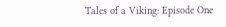Tales of a Viking: Episode One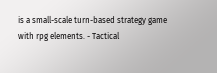is a small-scale turn-based strategy game with rpg elements. - Tactical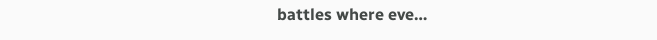battles where eve…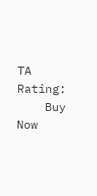TA Rating:
    Buy Now